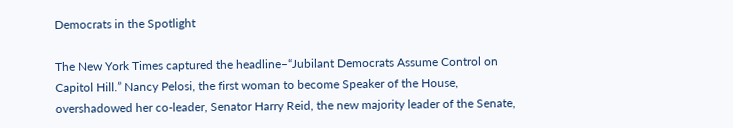Democrats in the Spotlight

The New York Times captured the headline–“Jubilant Democrats Assume Control on Capitol Hill.” Nancy Pelosi, the first woman to become Speaker of the House, overshadowed her co-leader, Senator Harry Reid, the new majority leader of the Senate,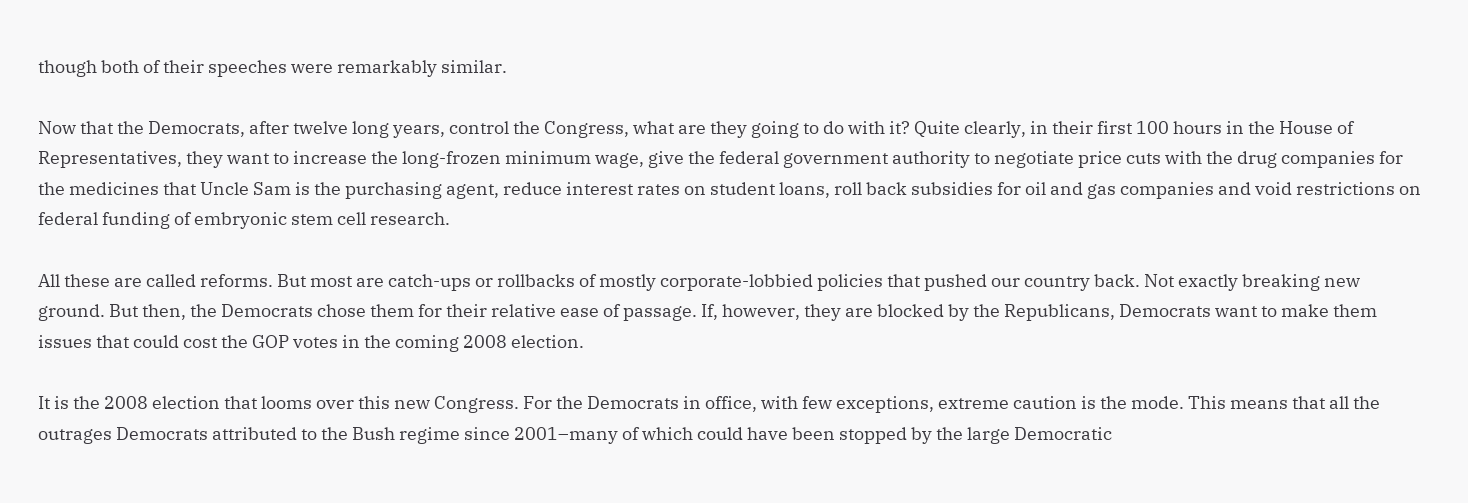though both of their speeches were remarkably similar.

Now that the Democrats, after twelve long years, control the Congress, what are they going to do with it? Quite clearly, in their first 100 hours in the House of Representatives, they want to increase the long-frozen minimum wage, give the federal government authority to negotiate price cuts with the drug companies for the medicines that Uncle Sam is the purchasing agent, reduce interest rates on student loans, roll back subsidies for oil and gas companies and void restrictions on federal funding of embryonic stem cell research.

All these are called reforms. But most are catch-ups or rollbacks of mostly corporate-lobbied policies that pushed our country back. Not exactly breaking new ground. But then, the Democrats chose them for their relative ease of passage. If, however, they are blocked by the Republicans, Democrats want to make them issues that could cost the GOP votes in the coming 2008 election.

It is the 2008 election that looms over this new Congress. For the Democrats in office, with few exceptions, extreme caution is the mode. This means that all the outrages Democrats attributed to the Bush regime since 2001–many of which could have been stopped by the large Democratic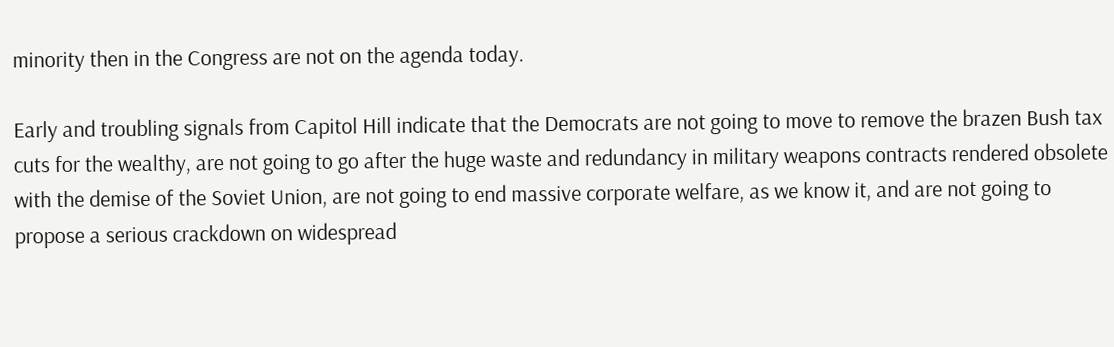minority then in the Congress are not on the agenda today.

Early and troubling signals from Capitol Hill indicate that the Democrats are not going to move to remove the brazen Bush tax cuts for the wealthy, are not going to go after the huge waste and redundancy in military weapons contracts rendered obsolete with the demise of the Soviet Union, are not going to end massive corporate welfare, as we know it, and are not going to propose a serious crackdown on widespread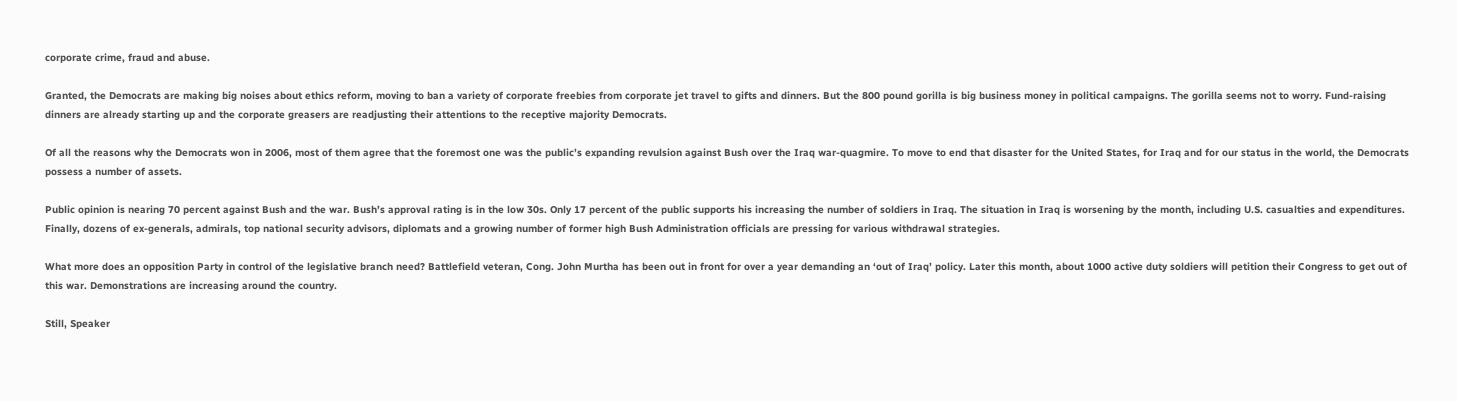corporate crime, fraud and abuse.

Granted, the Democrats are making big noises about ethics reform, moving to ban a variety of corporate freebies from corporate jet travel to gifts and dinners. But the 800 pound gorilla is big business money in political campaigns. The gorilla seems not to worry. Fund-raising dinners are already starting up and the corporate greasers are readjusting their attentions to the receptive majority Democrats.

Of all the reasons why the Democrats won in 2006, most of them agree that the foremost one was the public’s expanding revulsion against Bush over the Iraq war-quagmire. To move to end that disaster for the United States, for Iraq and for our status in the world, the Democrats possess a number of assets.

Public opinion is nearing 70 percent against Bush and the war. Bush’s approval rating is in the low 30s. Only 17 percent of the public supports his increasing the number of soldiers in Iraq. The situation in Iraq is worsening by the month, including U.S. casualties and expenditures. Finally, dozens of ex-generals, admirals, top national security advisors, diplomats and a growing number of former high Bush Administration officials are pressing for various withdrawal strategies.

What more does an opposition Party in control of the legislative branch need? Battlefield veteran, Cong. John Murtha has been out in front for over a year demanding an ‘out of Iraq’ policy. Later this month, about 1000 active duty soldiers will petition their Congress to get out of this war. Demonstrations are increasing around the country.

Still, Speaker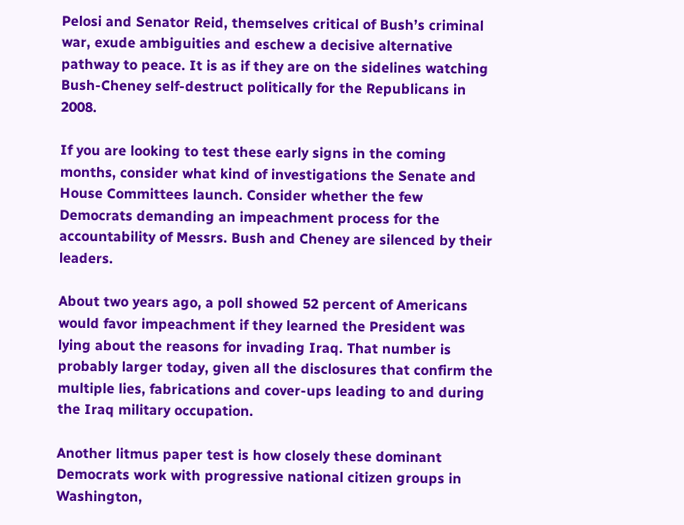Pelosi and Senator Reid, themselves critical of Bush’s criminal war, exude ambiguities and eschew a decisive alternative pathway to peace. It is as if they are on the sidelines watching Bush-Cheney self-destruct politically for the Republicans in 2008.

If you are looking to test these early signs in the coming months, consider what kind of investigations the Senate and House Committees launch. Consider whether the few Democrats demanding an impeachment process for the accountability of Messrs. Bush and Cheney are silenced by their leaders.

About two years ago, a poll showed 52 percent of Americans would favor impeachment if they learned the President was lying about the reasons for invading Iraq. That number is probably larger today, given all the disclosures that confirm the multiple lies, fabrications and cover-ups leading to and during the Iraq military occupation.

Another litmus paper test is how closely these dominant Democrats work with progressive national citizen groups in Washington,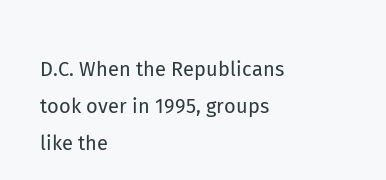D.C. When the Republicans took over in 1995, groups like the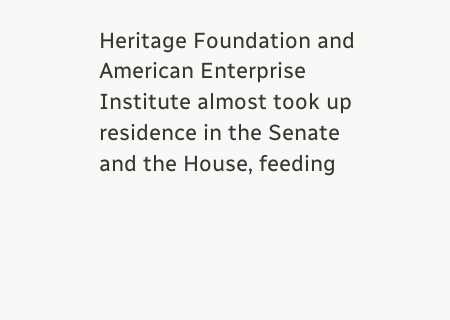Heritage Foundation and American Enterprise Institute almost took up residence in the Senate and the House, feeding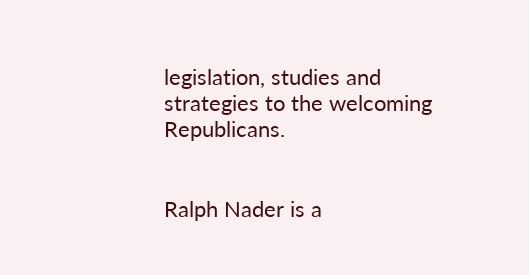legislation, studies and strategies to the welcoming Republicans.


Ralph Nader is a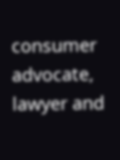consumer advocate, lawyer and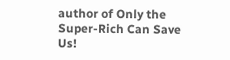author of Only the Super-Rich Can Save Us!